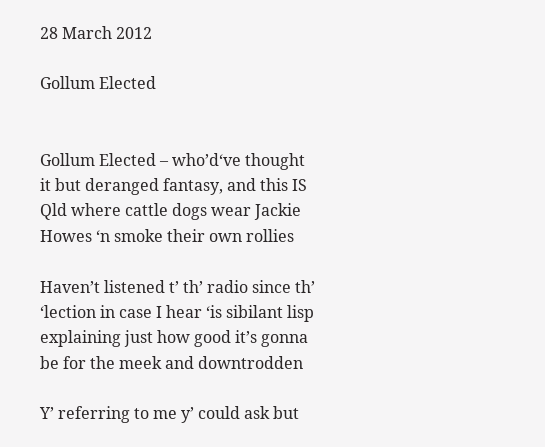28 March 2012

Gollum Elected


Gollum Elected – who’d‘ve thought
it but deranged fantasy, and this IS
Qld where cattle dogs wear Jackie
Howes ‘n smoke their own rollies

Haven’t listened t’ th’ radio since th’
‘lection in case I hear ‘is sibilant lisp
explaining just how good it’s gonna
be for the meek and downtrodden

Y’ referring to me y’ could ask but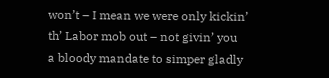won’t – I mean we were only kickin’
th’ Labor mob out – not givin’ you
a bloody mandate to simper gladly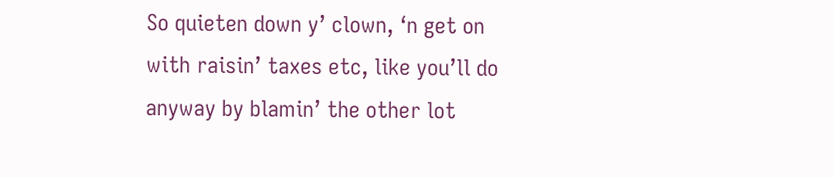So quieten down y’ clown, ‘n get on
with raisin’ taxes etc, like you’ll do
anyway by blamin’ the other lot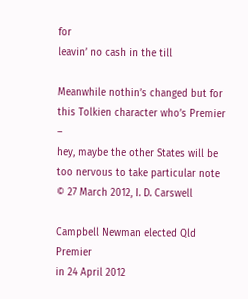for
leavin’ no cash in the till

Meanwhile nothin’s changed but for
this Tolkien character who’s Premier –
hey, maybe the other States will be
too nervous to take particular note
© 27 March 2012, I. D. Carswell

Campbell Newman elected Qld Premier
in 24 April 2012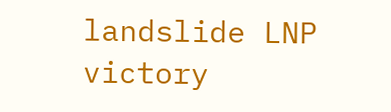landslide LNP victory